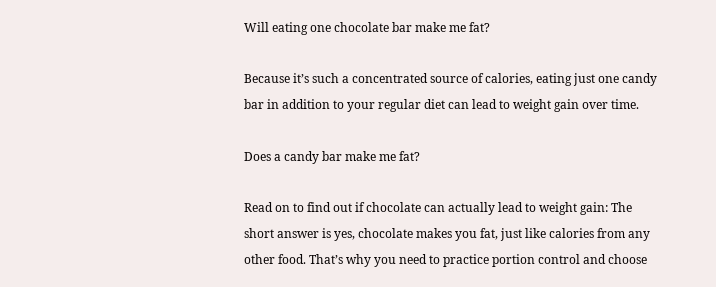Will eating one chocolate bar make me fat?

Because it’s such a concentrated source of calories, eating just one candy bar in addition to your regular diet can lead to weight gain over time.

Does a candy bar make me fat?

Read on to find out if chocolate can actually lead to weight gain: The short answer is yes, chocolate makes you fat, just like calories from any other food. That’s why you need to practice portion control and choose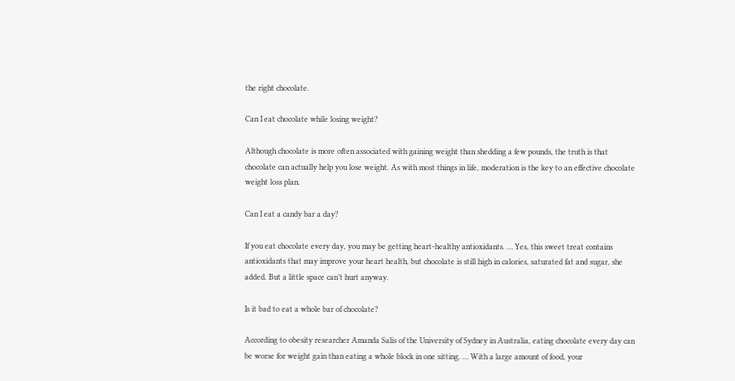the right chocolate.

Can I eat chocolate while losing weight?

Although chocolate is more often associated with gaining weight than shedding a few pounds, the truth is that chocolate can actually help you lose weight. As with most things in life, moderation is the key to an effective chocolate weight loss plan.

Can I eat a candy bar a day?

If you eat chocolate every day, you may be getting heart-healthy antioxidants. … Yes, this sweet treat contains antioxidants that may improve your heart health, but chocolate is still high in calories, saturated fat and sugar, she added. But a little space can’t hurt anyway.

Is it bad to eat a whole bar of chocolate?

According to obesity researcher Amanda Salis of the University of Sydney in Australia, eating chocolate every day can be worse for weight gain than eating a whole block in one sitting. … With a large amount of food, your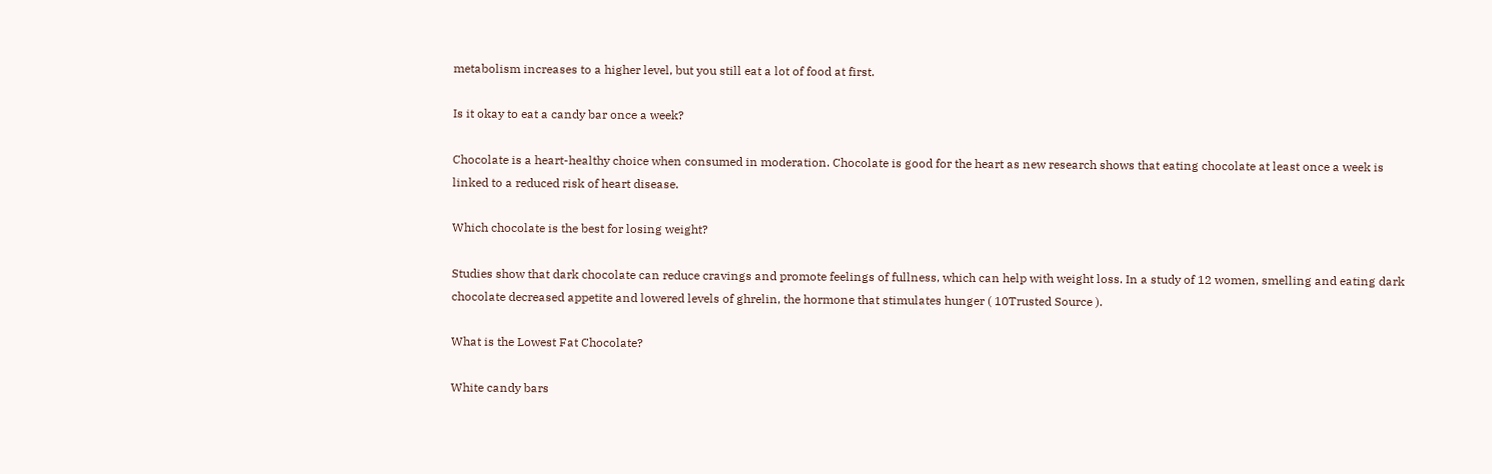metabolism increases to a higher level, but you still eat a lot of food at first.

Is it okay to eat a candy bar once a week?

Chocolate is a heart-healthy choice when consumed in moderation. Chocolate is good for the heart as new research shows that eating chocolate at least once a week is linked to a reduced risk of heart disease.

Which chocolate is the best for losing weight?

Studies show that dark chocolate can reduce cravings and promote feelings of fullness, which can help with weight loss. In a study of 12 women, smelling and eating dark chocolate decreased appetite and lowered levels of ghrelin, the hormone that stimulates hunger ( 10Trusted Source ).

What is the Lowest Fat Chocolate?

White candy bars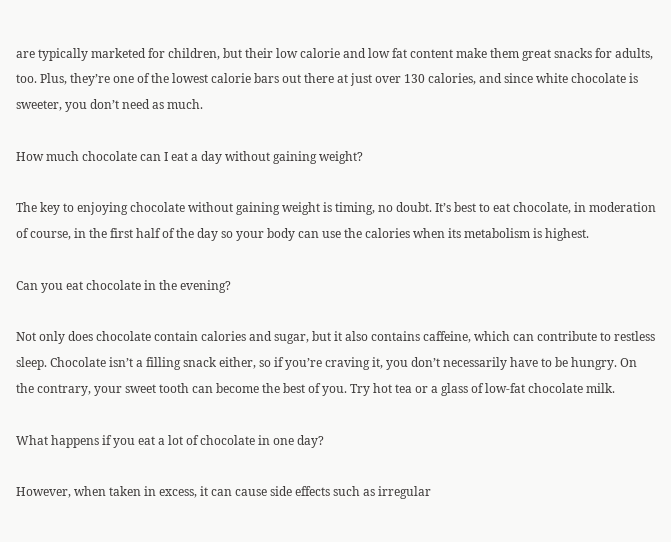are typically marketed for children, but their low calorie and low fat content make them great snacks for adults, too. Plus, they’re one of the lowest calorie bars out there at just over 130 calories, and since white chocolate is sweeter, you don’t need as much.

How much chocolate can I eat a day without gaining weight?

The key to enjoying chocolate without gaining weight is timing, no doubt. It’s best to eat chocolate, in moderation of course, in the first half of the day so your body can use the calories when its metabolism is highest.

Can you eat chocolate in the evening?

Not only does chocolate contain calories and sugar, but it also contains caffeine, which can contribute to restless sleep. Chocolate isn’t a filling snack either, so if you’re craving it, you don’t necessarily have to be hungry. On the contrary, your sweet tooth can become the best of you. Try hot tea or a glass of low-fat chocolate milk.

What happens if you eat a lot of chocolate in one day?

However, when taken in excess, it can cause side effects such as irregular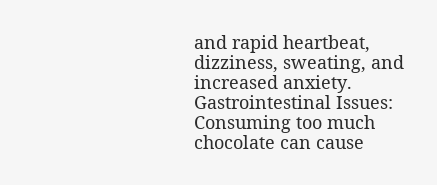and rapid heartbeat, dizziness, sweating, and increased anxiety. Gastrointestinal Issues: Consuming too much chocolate can cause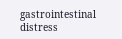gastrointestinal distress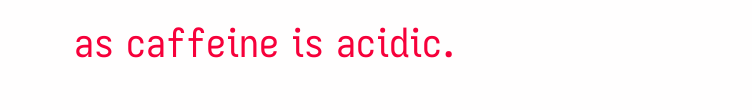as caffeine is acidic.